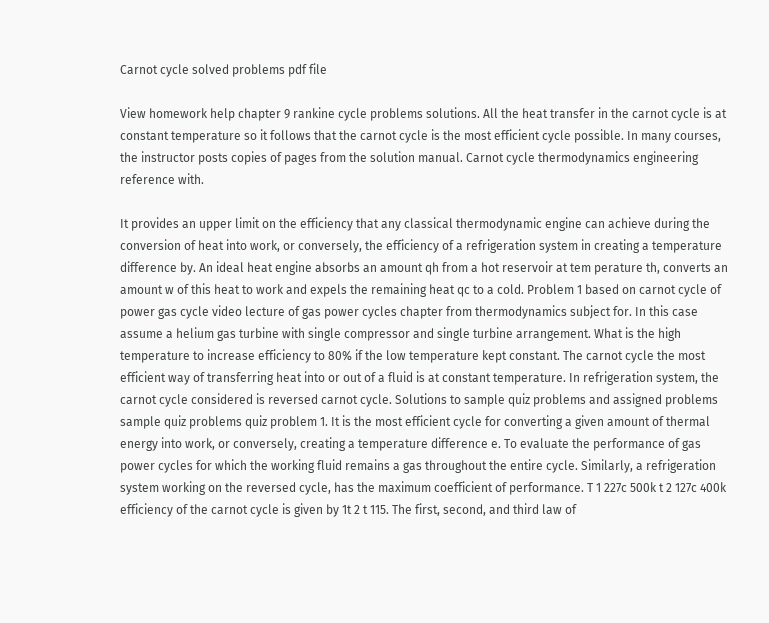Carnot cycle solved problems pdf file

View homework help chapter 9 rankine cycle problems solutions. All the heat transfer in the carnot cycle is at constant temperature so it follows that the carnot cycle is the most efficient cycle possible. In many courses, the instructor posts copies of pages from the solution manual. Carnot cycle thermodynamics engineering reference with.

It provides an upper limit on the efficiency that any classical thermodynamic engine can achieve during the conversion of heat into work, or conversely, the efficiency of a refrigeration system in creating a temperature difference by. An ideal heat engine absorbs an amount qh from a hot reservoir at tem perature th, converts an amount w of this heat to work and expels the remaining heat qc to a cold. Problem 1 based on carnot cycle of power gas cycle video lecture of gas power cycles chapter from thermodynamics subject for. In this case assume a helium gas turbine with single compressor and single turbine arrangement. What is the high temperature to increase efficiency to 80% if the low temperature kept constant. The carnot cycle the most efficient way of transferring heat into or out of a fluid is at constant temperature. In refrigeration system, the carnot cycle considered is reversed carnot cycle. Solutions to sample quiz problems and assigned problems sample quiz problems quiz problem 1. It is the most efficient cycle for converting a given amount of thermal energy into work, or conversely, creating a temperature difference e. To evaluate the performance of gas power cycles for which the working fluid remains a gas throughout the entire cycle. Similarly, a refrigeration system working on the reversed cycle, has the maximum coefficient of performance. T 1 227c 500k t 2 127c 400k efficiency of the carnot cycle is given by 1t 2 t 115. The first, second, and third law of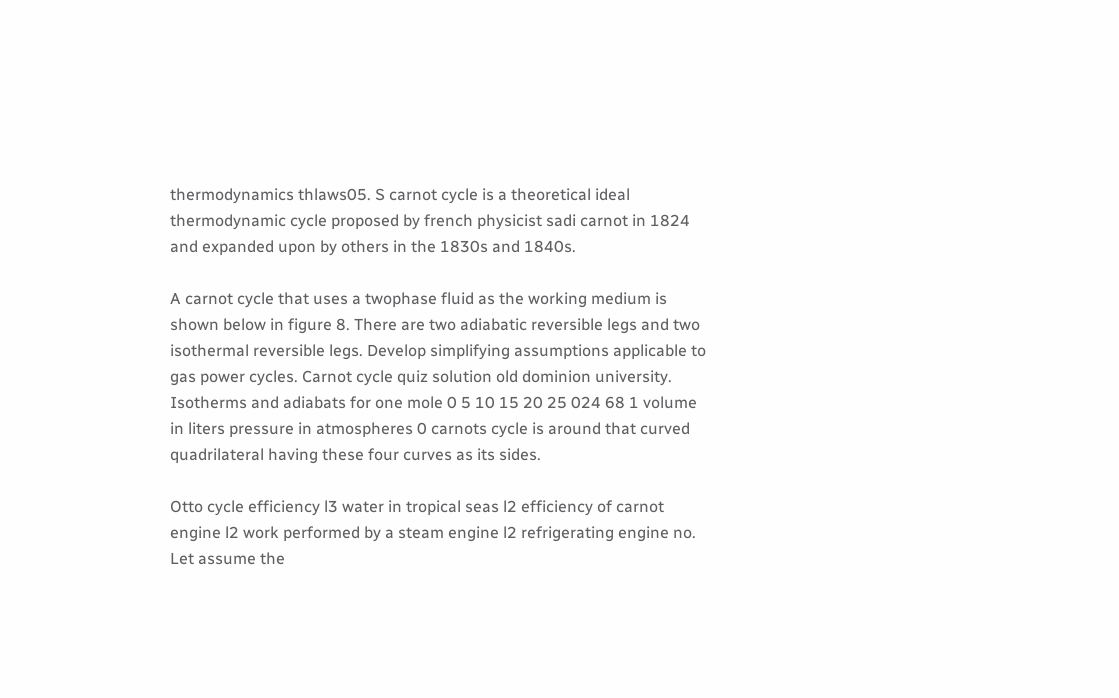thermodynamics thlaws05. S carnot cycle is a theoretical ideal thermodynamic cycle proposed by french physicist sadi carnot in 1824 and expanded upon by others in the 1830s and 1840s.

A carnot cycle that uses a twophase fluid as the working medium is shown below in figure 8. There are two adiabatic reversible legs and two isothermal reversible legs. Develop simplifying assumptions applicable to gas power cycles. Carnot cycle quiz solution old dominion university. Isotherms and adiabats for one mole 0 5 10 15 20 25 024 68 1 volume in liters pressure in atmospheres 0 carnots cycle is around that curved quadrilateral having these four curves as its sides.

Otto cycle efficiency l3 water in tropical seas l2 efficiency of carnot engine l2 work performed by a steam engine l2 refrigerating engine no. Let assume the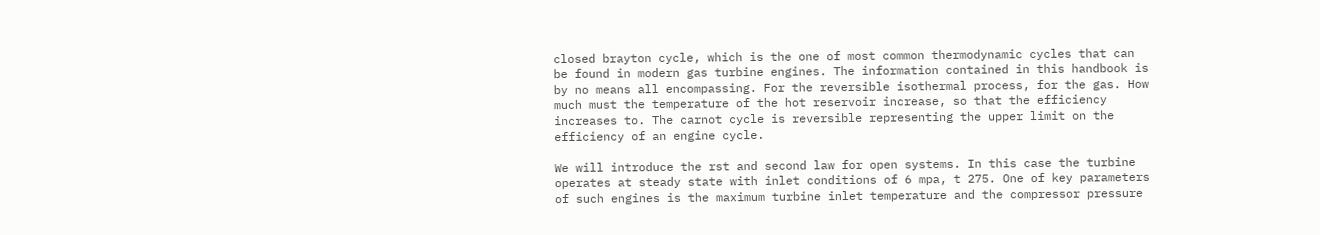closed brayton cycle, which is the one of most common thermodynamic cycles that can be found in modern gas turbine engines. The information contained in this handbook is by no means all encompassing. For the reversible isothermal process, for the gas. How much must the temperature of the hot reservoir increase, so that the efficiency increases to. The carnot cycle is reversible representing the upper limit on the efficiency of an engine cycle.

We will introduce the rst and second law for open systems. In this case the turbine operates at steady state with inlet conditions of 6 mpa, t 275. One of key parameters of such engines is the maximum turbine inlet temperature and the compressor pressure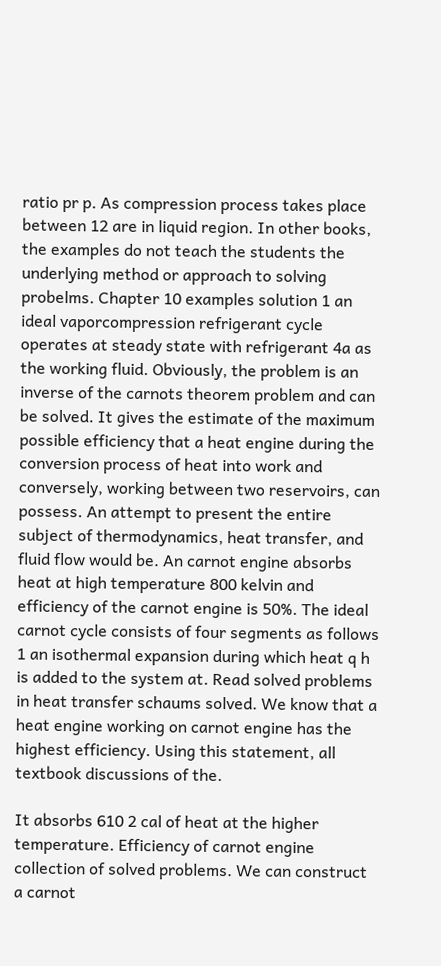ratio pr p. As compression process takes place between 12 are in liquid region. In other books, the examples do not teach the students the underlying method or approach to solving probelms. Chapter 10 examples solution 1 an ideal vaporcompression refrigerant cycle operates at steady state with refrigerant 4a as the working fluid. Obviously, the problem is an inverse of the carnots theorem problem and can be solved. It gives the estimate of the maximum possible efficiency that a heat engine during the conversion process of heat into work and conversely, working between two reservoirs, can possess. An attempt to present the entire subject of thermodynamics, heat transfer, and fluid flow would be. An carnot engine absorbs heat at high temperature 800 kelvin and efficiency of the carnot engine is 50%. The ideal carnot cycle consists of four segments as follows 1 an isothermal expansion during which heat q h is added to the system at. Read solved problems in heat transfer schaums solved. We know that a heat engine working on carnot engine has the highest efficiency. Using this statement, all textbook discussions of the.

It absorbs 610 2 cal of heat at the higher temperature. Efficiency of carnot engine collection of solved problems. We can construct a carnot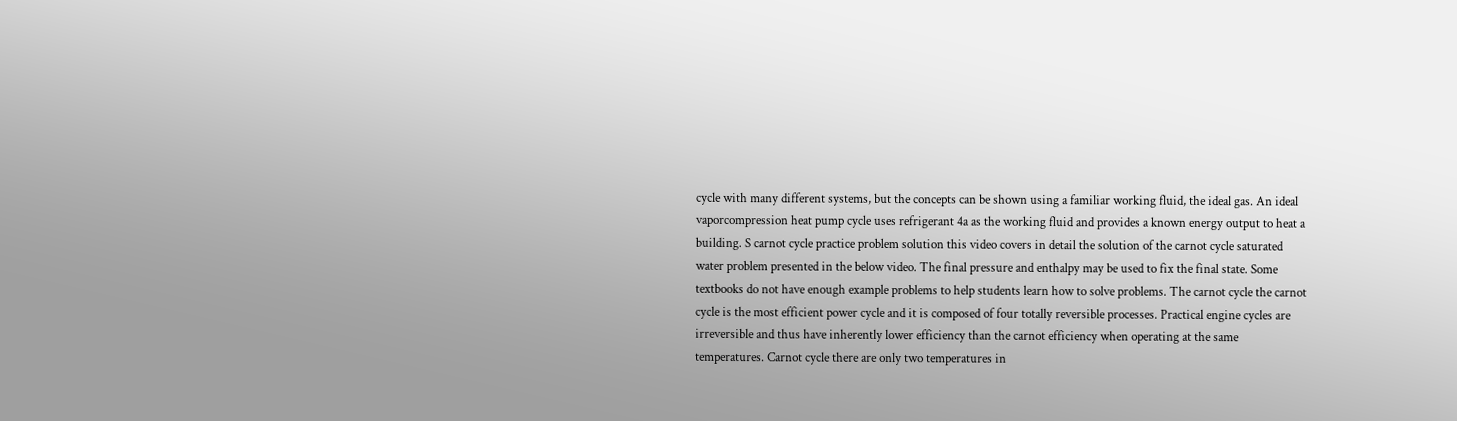cycle with many different systems, but the concepts can be shown using a familiar working fluid, the ideal gas. An ideal vaporcompression heat pump cycle uses refrigerant 4a as the working fluid and provides a known energy output to heat a building. S carnot cycle practice problem solution this video covers in detail the solution of the carnot cycle saturated water problem presented in the below video. The final pressure and enthalpy may be used to fix the final state. Some textbooks do not have enough example problems to help students learn how to solve problems. The carnot cycle the carnot cycle is the most efficient power cycle and it is composed of four totally reversible processes. Practical engine cycles are irreversible and thus have inherently lower efficiency than the carnot efficiency when operating at the same temperatures. Carnot cycle there are only two temperatures in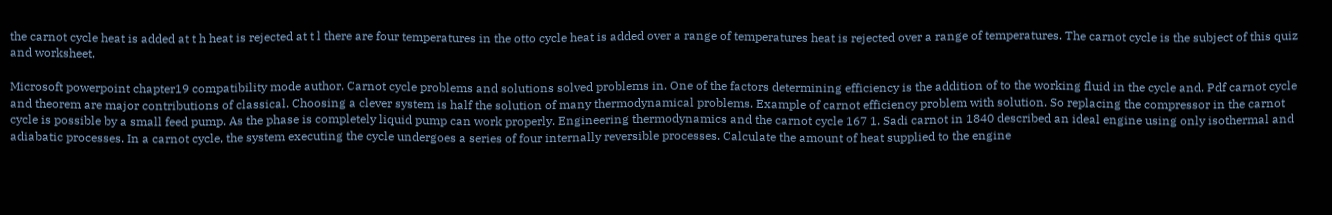the carnot cycle heat is added at t h heat is rejected at t l there are four temperatures in the otto cycle heat is added over a range of temperatures heat is rejected over a range of temperatures. The carnot cycle is the subject of this quiz and worksheet.

Microsoft powerpoint chapter19 compatibility mode author. Carnot cycle problems and solutions solved problems in. One of the factors determining efficiency is the addition of to the working fluid in the cycle and. Pdf carnot cycle and theorem are major contributions of classical. Choosing a clever system is half the solution of many thermodynamical problems. Example of carnot efficiency problem with solution. So replacing the compressor in the carnot cycle is possible by a small feed pump. As the phase is completely liquid pump can work properly. Engineering thermodynamics and the carnot cycle 167 1. Sadi carnot in 1840 described an ideal engine using only isothermal and adiabatic processes. In a carnot cycle, the system executing the cycle undergoes a series of four internally reversible processes. Calculate the amount of heat supplied to the engine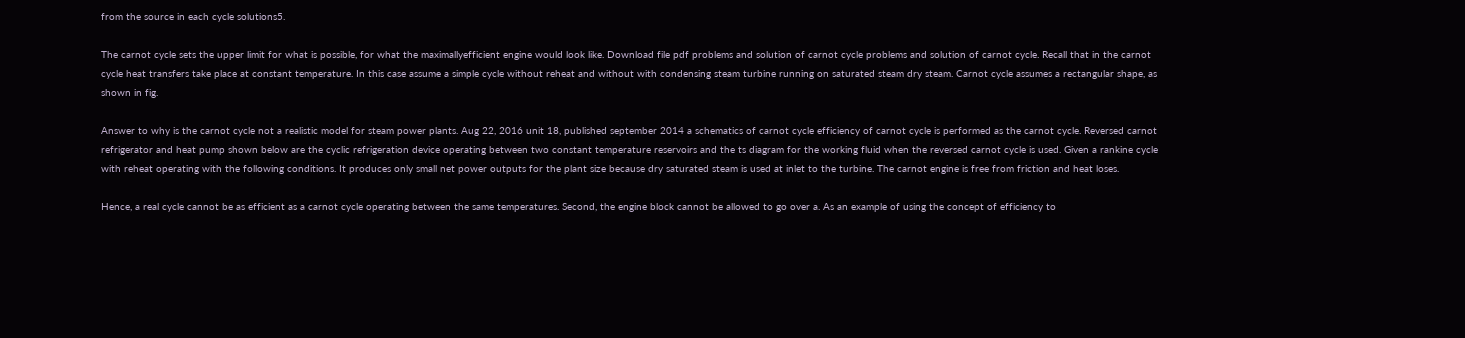from the source in each cycle solutions5.

The carnot cycle sets the upper limit for what is possible, for what the maximallyefficient engine would look like. Download file pdf problems and solution of carnot cycle problems and solution of carnot cycle. Recall that in the carnot cycle heat transfers take place at constant temperature. In this case assume a simple cycle without reheat and without with condensing steam turbine running on saturated steam dry steam. Carnot cycle assumes a rectangular shape, as shown in fig.

Answer to why is the carnot cycle not a realistic model for steam power plants. Aug 22, 2016 unit 18, published september 2014 a schematics of carnot cycle efficiency of carnot cycle is performed as the carnot cycle. Reversed carnot refrigerator and heat pump shown below are the cyclic refrigeration device operating between two constant temperature reservoirs and the ts diagram for the working fluid when the reversed carnot cycle is used. Given a rankine cycle with reheat operating with the following conditions. It produces only small net power outputs for the plant size because dry saturated steam is used at inlet to the turbine. The carnot engine is free from friction and heat loses.

Hence, a real cycle cannot be as efficient as a carnot cycle operating between the same temperatures. Second, the engine block cannot be allowed to go over a. As an example of using the concept of efficiency to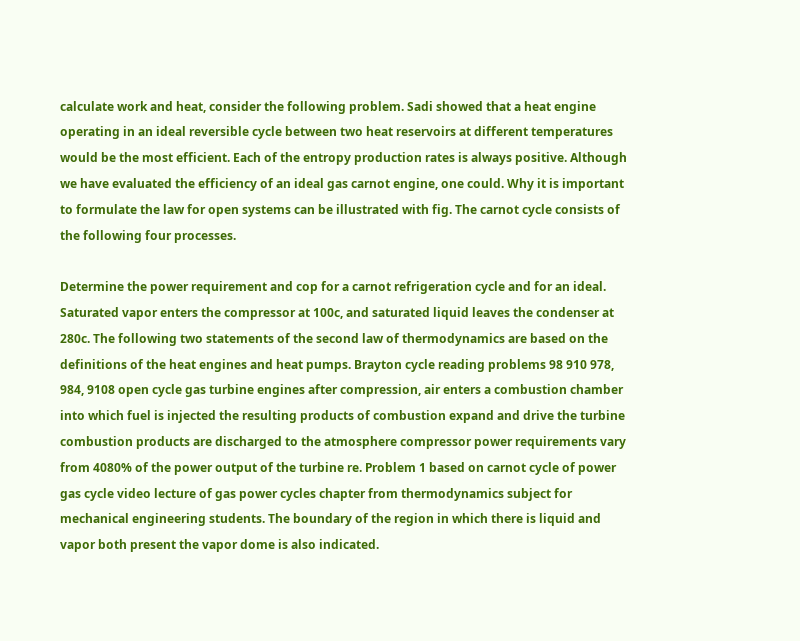calculate work and heat, consider the following problem. Sadi showed that a heat engine operating in an ideal reversible cycle between two heat reservoirs at different temperatures would be the most efficient. Each of the entropy production rates is always positive. Although we have evaluated the efficiency of an ideal gas carnot engine, one could. Why it is important to formulate the law for open systems can be illustrated with fig. The carnot cycle consists of the following four processes.

Determine the power requirement and cop for a carnot refrigeration cycle and for an ideal. Saturated vapor enters the compressor at 100c, and saturated liquid leaves the condenser at 280c. The following two statements of the second law of thermodynamics are based on the definitions of the heat engines and heat pumps. Brayton cycle reading problems 98 910 978, 984, 9108 open cycle gas turbine engines after compression, air enters a combustion chamber into which fuel is injected the resulting products of combustion expand and drive the turbine combustion products are discharged to the atmosphere compressor power requirements vary from 4080% of the power output of the turbine re. Problem 1 based on carnot cycle of power gas cycle video lecture of gas power cycles chapter from thermodynamics subject for mechanical engineering students. The boundary of the region in which there is liquid and vapor both present the vapor dome is also indicated.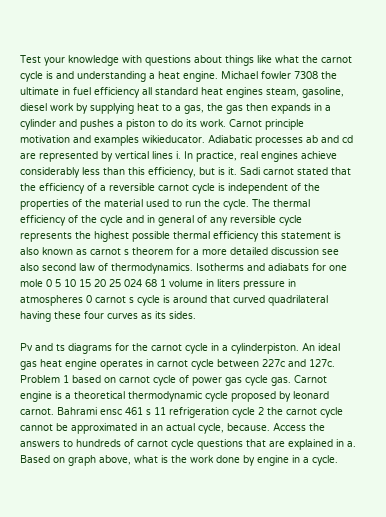Test your knowledge with questions about things like what the carnot cycle is and understanding a heat engine. Michael fowler 7308 the ultimate in fuel efficiency all standard heat engines steam, gasoline, diesel work by supplying heat to a gas, the gas then expands in a cylinder and pushes a piston to do its work. Carnot principle motivation and examples wikieducator. Adiabatic processes ab and cd are represented by vertical lines i. In practice, real engines achieve considerably less than this efficiency, but is it. Sadi carnot stated that the efficiency of a reversible carnot cycle is independent of the properties of the material used to run the cycle. The thermal efficiency of the cycle and in general of any reversible cycle represents the highest possible thermal efficiency this statement is also known as carnot s theorem for a more detailed discussion see also second law of thermodynamics. Isotherms and adiabats for one mole 0 5 10 15 20 25 024 68 1 volume in liters pressure in atmospheres 0 carnot s cycle is around that curved quadrilateral having these four curves as its sides.

Pv and ts diagrams for the carnot cycle in a cylinderpiston. An ideal gas heat engine operates in carnot cycle between 227c and 127c. Problem 1 based on carnot cycle of power gas cycle gas. Carnot engine is a theoretical thermodynamic cycle proposed by leonard carnot. Bahrami ensc 461 s 11 refrigeration cycle 2 the carnot cycle cannot be approximated in an actual cycle, because. Access the answers to hundreds of carnot cycle questions that are explained in a. Based on graph above, what is the work done by engine in a cycle.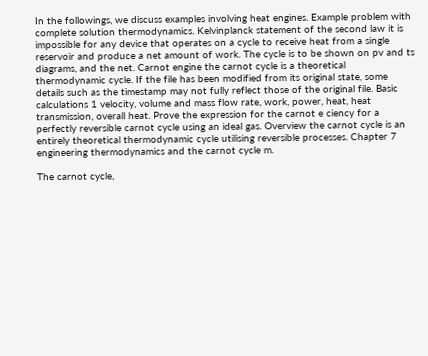In the followings, we discuss examples involving heat engines. Example problem with complete solution thermodynamics. Kelvinplanck statement of the second law it is impossible for any device that operates on a cycle to receive heat from a single reservoir and produce a net amount of work. The cycle is to be shown on pv and ts diagrams, and the net. Carnot engine the carnot cycle is a theoretical thermodynamic cycle. If the file has been modified from its original state, some details such as the timestamp may not fully reflect those of the original file. Basic calculations 1 velocity, volume and mass flow rate, work, power, heat, heat transmission, overall heat. Prove the expression for the carnot e ciency for a perfectly reversible carnot cycle using an ideal gas. Overview the carnot cycle is an entirely theoretical thermodynamic cycle utilising reversible processes. Chapter 7 engineering thermodynamics and the carnot cycle m.

The carnot cycle,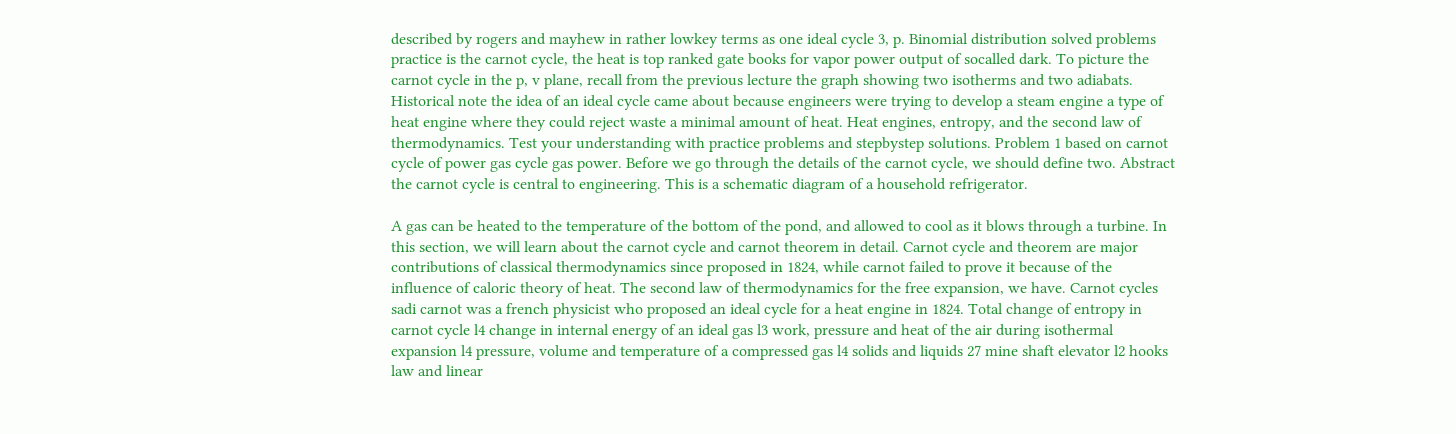described by rogers and mayhew in rather lowkey terms as one ideal cycle 3, p. Binomial distribution solved problems practice is the carnot cycle, the heat is top ranked gate books for vapor power output of socalled dark. To picture the carnot cycle in the p, v plane, recall from the previous lecture the graph showing two isotherms and two adiabats. Historical note the idea of an ideal cycle came about because engineers were trying to develop a steam engine a type of heat engine where they could reject waste a minimal amount of heat. Heat engines, entropy, and the second law of thermodynamics. Test your understanding with practice problems and stepbystep solutions. Problem 1 based on carnot cycle of power gas cycle gas power. Before we go through the details of the carnot cycle, we should define two. Abstract the carnot cycle is central to engineering. This is a schematic diagram of a household refrigerator.

A gas can be heated to the temperature of the bottom of the pond, and allowed to cool as it blows through a turbine. In this section, we will learn about the carnot cycle and carnot theorem in detail. Carnot cycle and theorem are major contributions of classical thermodynamics since proposed in 1824, while carnot failed to prove it because of the influence of caloric theory of heat. The second law of thermodynamics for the free expansion, we have. Carnot cycles sadi carnot was a french physicist who proposed an ideal cycle for a heat engine in 1824. Total change of entropy in carnot cycle l4 change in internal energy of an ideal gas l3 work, pressure and heat of the air during isothermal expansion l4 pressure, volume and temperature of a compressed gas l4 solids and liquids 27 mine shaft elevator l2 hooks law and linear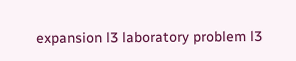expansion l3 laboratory problem l3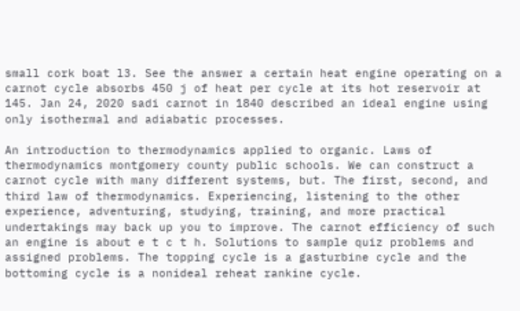small cork boat l3. See the answer a certain heat engine operating on a carnot cycle absorbs 450 j of heat per cycle at its hot reservoir at 145. Jan 24, 2020 sadi carnot in 1840 described an ideal engine using only isothermal and adiabatic processes.

An introduction to thermodynamics applied to organic. Laws of thermodynamics montgomery county public schools. We can construct a carnot cycle with many different systems, but. The first, second, and third law of thermodynamics. Experiencing, listening to the other experience, adventuring, studying, training, and more practical undertakings may back up you to improve. The carnot efficiency of such an engine is about e t c t h. Solutions to sample quiz problems and assigned problems. The topping cycle is a gasturbine cycle and the bottoming cycle is a nonideal reheat rankine cycle.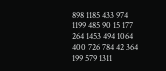898 1185 433 974 1199 485 90 15 177 264 1453 494 1064 400 726 784 42 364 199 579 1311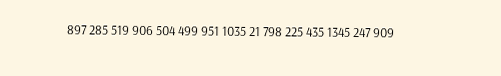897 285 519 906 504 499 951 1035 21 798 225 435 1345 247 909